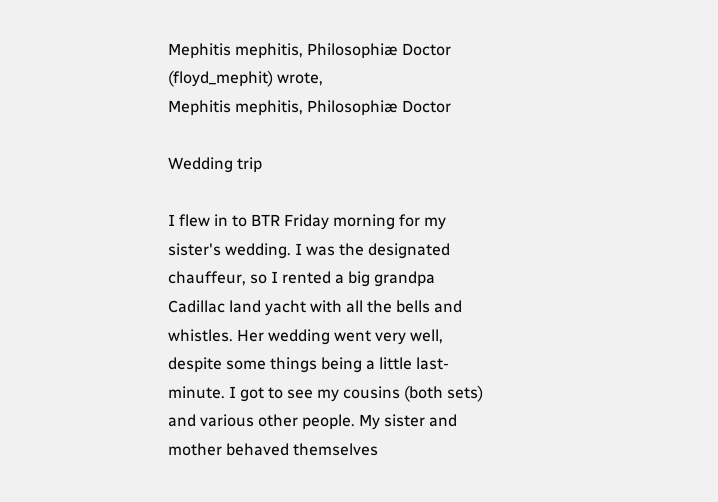Mephitis mephitis, Philosophiæ Doctor (floyd_mephit) wrote,
Mephitis mephitis, Philosophiæ Doctor

Wedding trip

I flew in to BTR Friday morning for my sister's wedding. I was the designated chauffeur, so I rented a big grandpa Cadillac land yacht with all the bells and whistles. Her wedding went very well, despite some things being a little last-minute. I got to see my cousins (both sets) and various other people. My sister and mother behaved themselves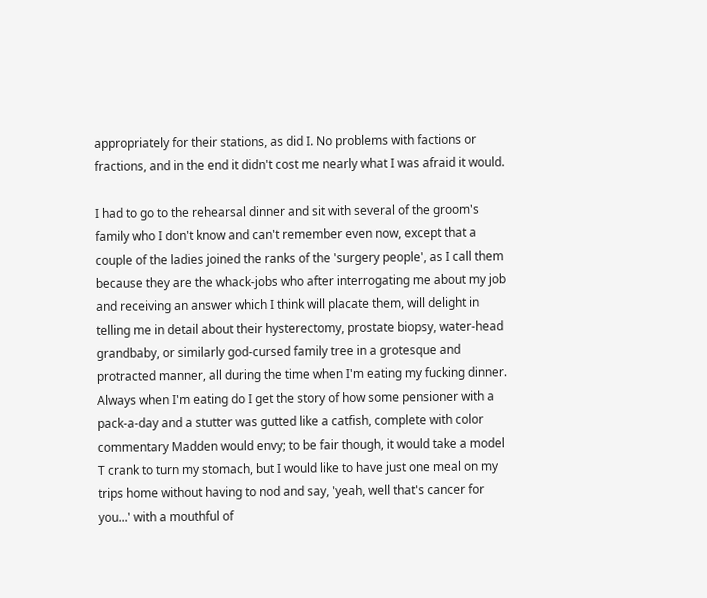appropriately for their stations, as did I. No problems with factions or fractions, and in the end it didn't cost me nearly what I was afraid it would.

I had to go to the rehearsal dinner and sit with several of the groom's family who I don't know and can't remember even now, except that a couple of the ladies joined the ranks of the 'surgery people', as I call them because they are the whack-jobs who after interrogating me about my job and receiving an answer which I think will placate them, will delight in telling me in detail about their hysterectomy, prostate biopsy, water-head grandbaby, or similarly god-cursed family tree in a grotesque and protracted manner, all during the time when I'm eating my fucking dinner. Always when I'm eating do I get the story of how some pensioner with a pack-a-day and a stutter was gutted like a catfish, complete with color commentary Madden would envy; to be fair though, it would take a model T crank to turn my stomach, but I would like to have just one meal on my trips home without having to nod and say, 'yeah, well that's cancer for you...' with a mouthful of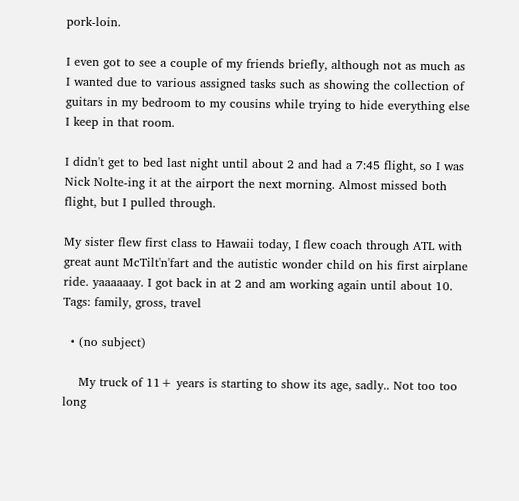pork-loin.

I even got to see a couple of my friends briefly, although not as much as I wanted due to various assigned tasks such as showing the collection of guitars in my bedroom to my cousins while trying to hide everything else I keep in that room.

I didn't get to bed last night until about 2 and had a 7:45 flight, so I was Nick Nolte-ing it at the airport the next morning. Almost missed both flight, but I pulled through.

My sister flew first class to Hawaii today, I flew coach through ATL with great aunt McTilt'n'fart and the autistic wonder child on his first airplane ride. yaaaaaay. I got back in at 2 and am working again until about 10.
Tags: family, gross, travel

  • (no subject)

    My truck of 11+ years is starting to show its age, sadly.. Not too too long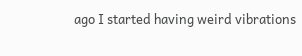ago I started having weird vibrations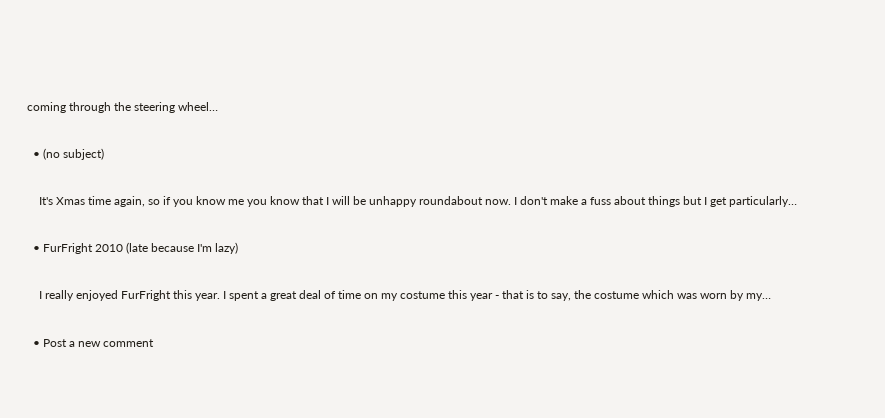coming through the steering wheel…

  • (no subject)

    It's Xmas time again, so if you know me you know that I will be unhappy roundabout now. I don't make a fuss about things but I get particularly…

  • FurFright 2010 (late because I'm lazy)

    I really enjoyed FurFright this year. I spent a great deal of time on my costume this year - that is to say, the costume which was worn by my…

  • Post a new comment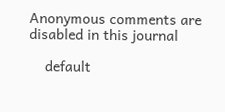Anonymous comments are disabled in this journal

    default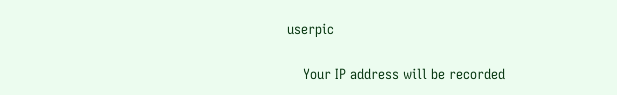userpic

    Your IP address will be recorded